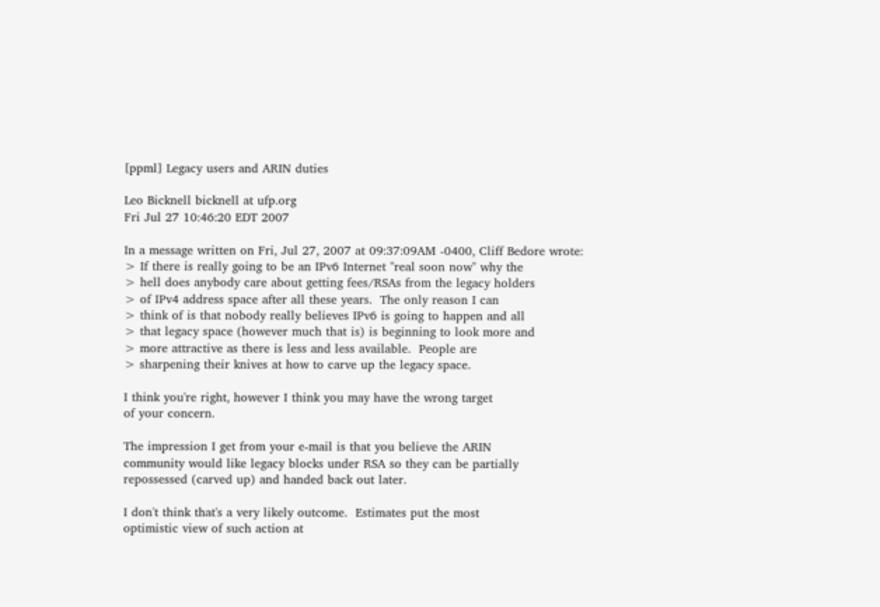[ppml] Legacy users and ARIN duties

Leo Bicknell bicknell at ufp.org
Fri Jul 27 10:46:20 EDT 2007

In a message written on Fri, Jul 27, 2007 at 09:37:09AM -0400, Cliff Bedore wrote:
> If there is really going to be an IPv6 Internet "real soon now" why the
> hell does anybody care about getting fees/RSAs from the legacy holders
> of IPv4 address space after all these years.  The only reason I can
> think of is that nobody really believes IPv6 is going to happen and all
> that legacy space (however much that is) is beginning to look more and
> more attractive as there is less and less available.  People are
> sharpening their knives at how to carve up the legacy space.

I think you're right, however I think you may have the wrong target
of your concern.

The impression I get from your e-mail is that you believe the ARIN
community would like legacy blocks under RSA so they can be partially
repossessed (carved up) and handed back out later.

I don't think that's a very likely outcome.  Estimates put the most
optimistic view of such action at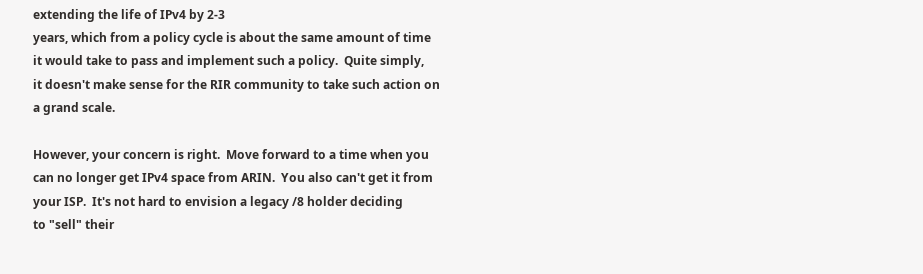extending the life of IPv4 by 2-3
years, which from a policy cycle is about the same amount of time
it would take to pass and implement such a policy.  Quite simply,
it doesn't make sense for the RIR community to take such action on
a grand scale.

However, your concern is right.  Move forward to a time when you
can no longer get IPv4 space from ARIN.  You also can't get it from
your ISP.  It's not hard to envision a legacy /8 holder deciding
to "sell" their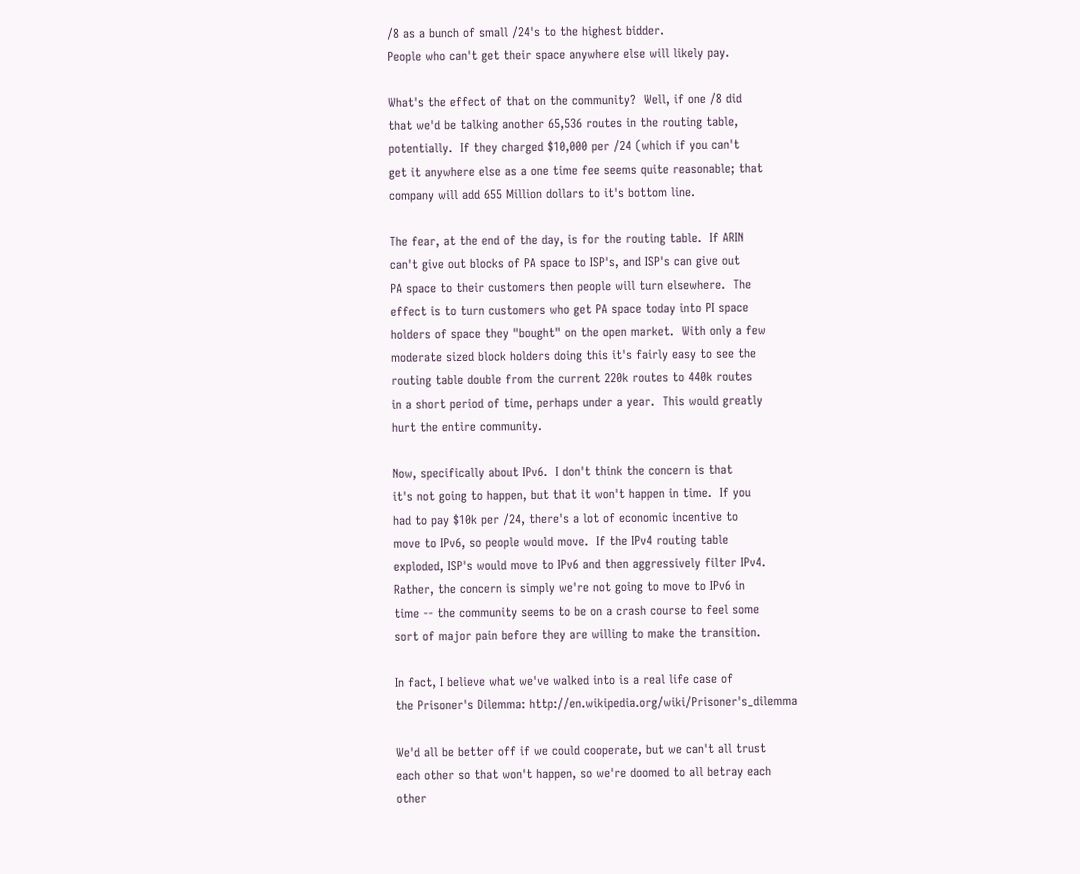/8 as a bunch of small /24's to the highest bidder.
People who can't get their space anywhere else will likely pay.

What's the effect of that on the community?  Well, if one /8 did
that we'd be talking another 65,536 routes in the routing table,
potentially.  If they charged $10,000 per /24 (which if you can't
get it anywhere else as a one time fee seems quite reasonable; that
company will add 655 Million dollars to it's bottom line.

The fear, at the end of the day, is for the routing table.  If ARIN
can't give out blocks of PA space to ISP's, and ISP's can give out
PA space to their customers then people will turn elsewhere.  The
effect is to turn customers who get PA space today into PI space
holders of space they "bought" on the open market.  With only a few
moderate sized block holders doing this it's fairly easy to see the
routing table double from the current 220k routes to 440k routes
in a short period of time, perhaps under a year.  This would greatly
hurt the entire community.

Now, specifically about IPv6.  I don't think the concern is that
it's not going to happen, but that it won't happen in time.  If you
had to pay $10k per /24, there's a lot of economic incentive to
move to IPv6, so people would move.  If the IPv4 routing table
exploded, ISP's would move to IPv6 and then aggressively filter IPv4.
Rather, the concern is simply we're not going to move to IPv6 in
time -- the community seems to be on a crash course to feel some
sort of major pain before they are willing to make the transition.

In fact, I believe what we've walked into is a real life case of
the Prisoner's Dilemma: http://en.wikipedia.org/wiki/Prisoner's_dilemma

We'd all be better off if we could cooperate, but we can't all trust
each other so that won't happen, so we're doomed to all betray each
other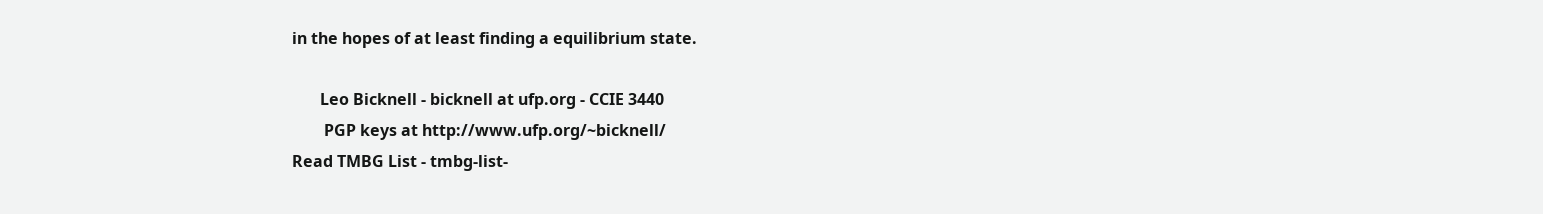in the hopes of at least finding a equilibrium state.

       Leo Bicknell - bicknell at ufp.org - CCIE 3440
        PGP keys at http://www.ufp.org/~bicknell/
Read TMBG List - tmbg-list-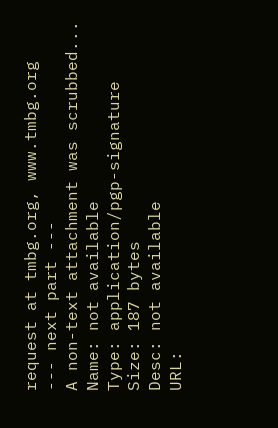request at tmbg.org, www.tmbg.org
--- next part ---
A non-text attachment was scrubbed...
Name: not available
Type: application/pgp-signature
Size: 187 bytes
Desc: not available
URL: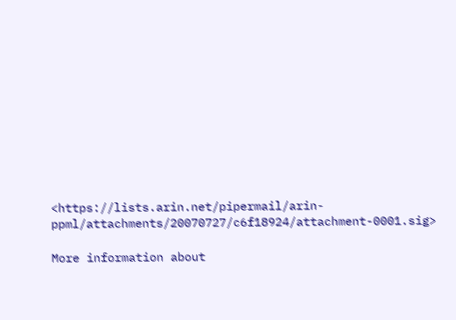<https://lists.arin.net/pipermail/arin-ppml/attachments/20070727/c6f18924/attachment-0001.sig>

More information about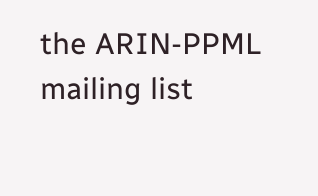the ARIN-PPML mailing list